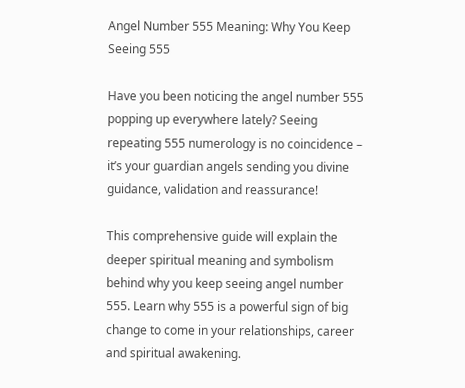Angel Number 555 Meaning: Why You Keep Seeing 555

Have you been noticing the angel number 555 popping up everywhere lately? Seeing repeating 555 numerology is no coincidence – it’s your guardian angels sending you divine guidance, validation and reassurance!

This comprehensive guide will explain the deeper spiritual meaning and symbolism behind why you keep seeing angel number 555. Learn why 555 is a powerful sign of big change to come in your relationships, career and spiritual awakening.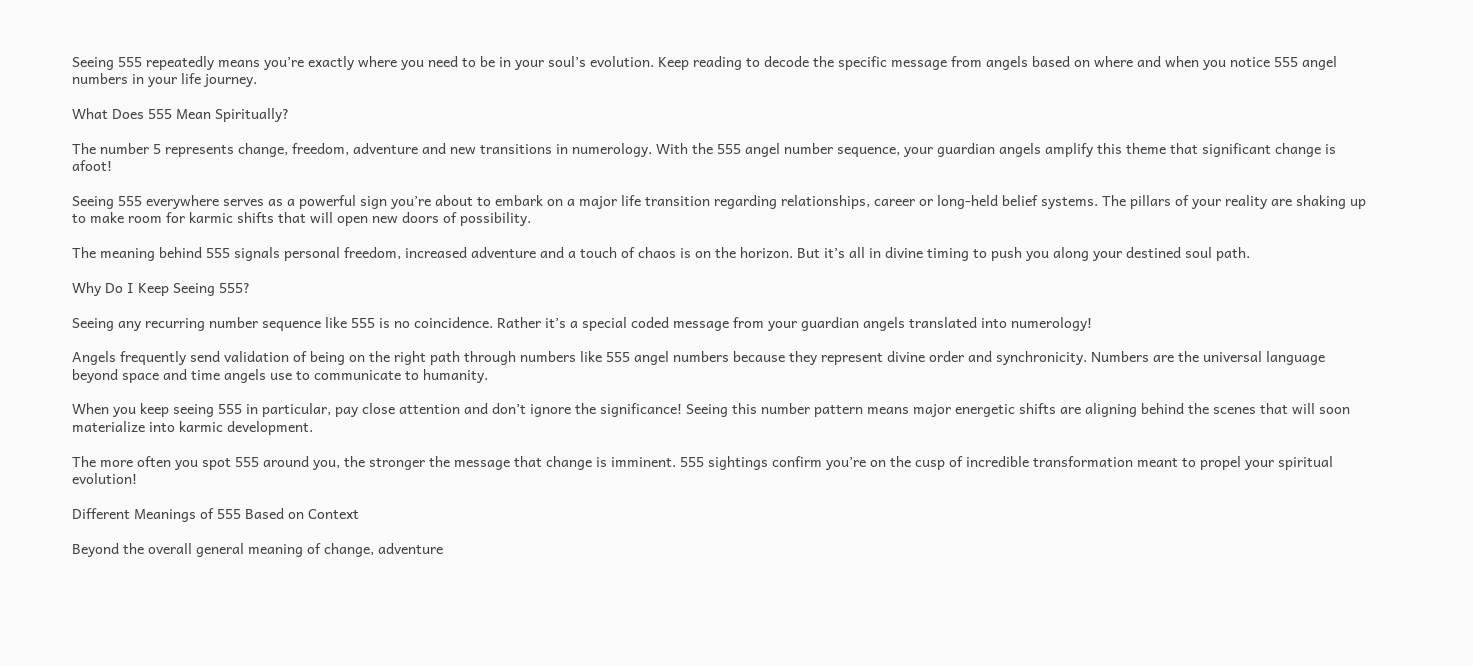Seeing 555 repeatedly means you’re exactly where you need to be in your soul’s evolution. Keep reading to decode the specific message from angels based on where and when you notice 555 angel numbers in your life journey.

What Does 555 Mean Spiritually?

The number 5 represents change, freedom, adventure and new transitions in numerology. With the 555 angel number sequence, your guardian angels amplify this theme that significant change is afoot!

Seeing 555 everywhere serves as a powerful sign you’re about to embark on a major life transition regarding relationships, career or long-held belief systems. The pillars of your reality are shaking up to make room for karmic shifts that will open new doors of possibility.

The meaning behind 555 signals personal freedom, increased adventure and a touch of chaos is on the horizon. But it’s all in divine timing to push you along your destined soul path.

Why Do I Keep Seeing 555?

Seeing any recurring number sequence like 555 is no coincidence. Rather it’s a special coded message from your guardian angels translated into numerology!

Angels frequently send validation of being on the right path through numbers like 555 angel numbers because they represent divine order and synchronicity. Numbers are the universal language beyond space and time angels use to communicate to humanity.

When you keep seeing 555 in particular, pay close attention and don’t ignore the significance! Seeing this number pattern means major energetic shifts are aligning behind the scenes that will soon materialize into karmic development.

The more often you spot 555 around you, the stronger the message that change is imminent. 555 sightings confirm you’re on the cusp of incredible transformation meant to propel your spiritual evolution!

Different Meanings of 555 Based on Context

Beyond the overall general meaning of change, adventure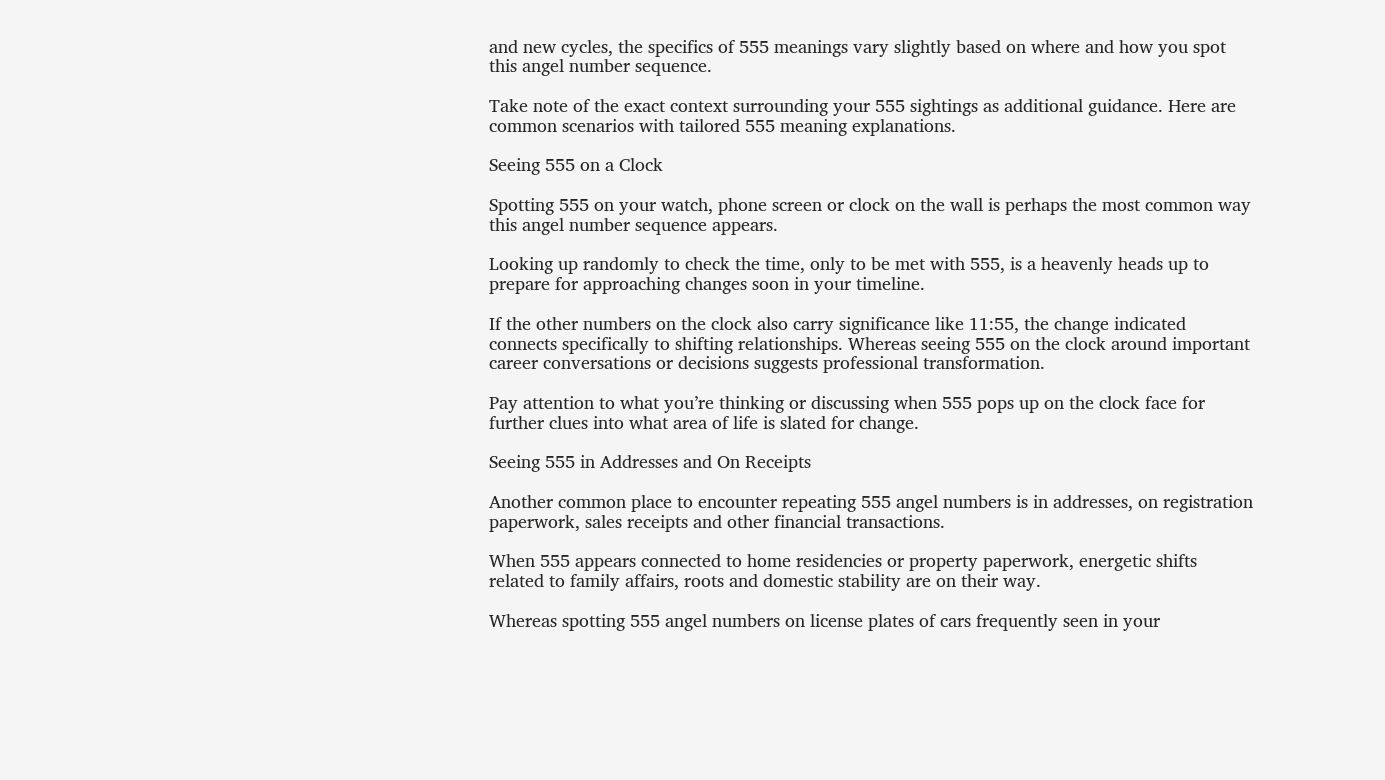and new cycles, the specifics of 555 meanings vary slightly based on where and how you spot this angel number sequence.

Take note of the exact context surrounding your 555 sightings as additional guidance. Here are common scenarios with tailored 555 meaning explanations.

Seeing 555 on a Clock

Spotting 555 on your watch, phone screen or clock on the wall is perhaps the most common way this angel number sequence appears.

Looking up randomly to check the time, only to be met with 555, is a heavenly heads up to prepare for approaching changes soon in your timeline.

If the other numbers on the clock also carry significance like 11:55, the change indicated connects specifically to shifting relationships. Whereas seeing 555 on the clock around important career conversations or decisions suggests professional transformation.

Pay attention to what you’re thinking or discussing when 555 pops up on the clock face for further clues into what area of life is slated for change.

Seeing 555 in Addresses and On Receipts

Another common place to encounter repeating 555 angel numbers is in addresses, on registration paperwork, sales receipts and other financial transactions.

When 555 appears connected to home residencies or property paperwork, energetic shifts related to family affairs, roots and domestic stability are on their way.

Whereas spotting 555 angel numbers on license plates of cars frequently seen in your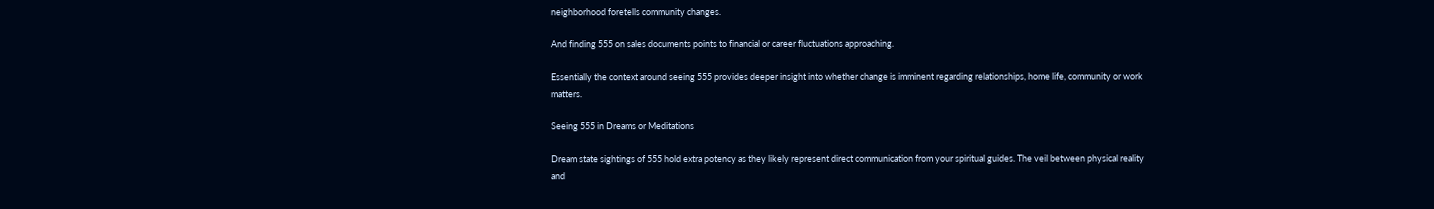neighborhood foretells community changes.

And finding 555 on sales documents points to financial or career fluctuations approaching.

Essentially the context around seeing 555 provides deeper insight into whether change is imminent regarding relationships, home life, community or work matters.

Seeing 555 in Dreams or Meditations

Dream state sightings of 555 hold extra potency as they likely represent direct communication from your spiritual guides. The veil between physical reality and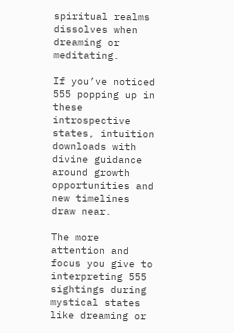spiritual realms dissolves when dreaming or meditating.

If you’ve noticed 555 popping up in these introspective states, intuition downloads with divine guidance around growth opportunities and new timelines draw near.

The more attention and focus you give to interpreting 555 sightings during mystical states like dreaming or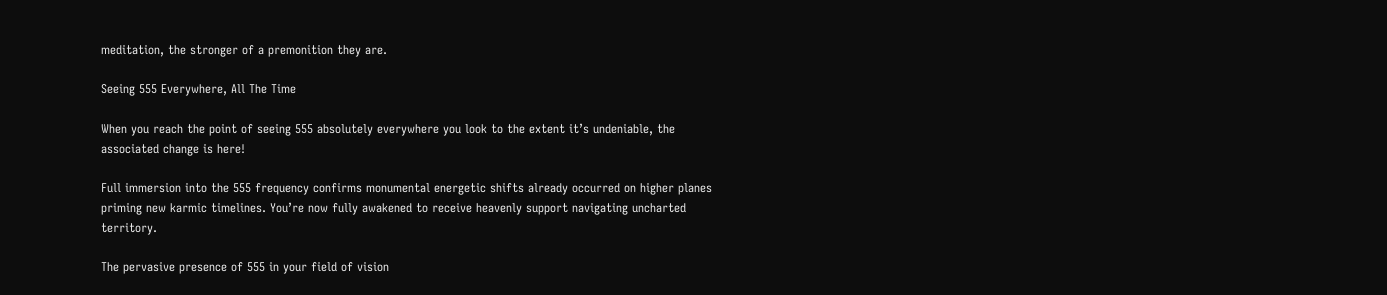meditation, the stronger of a premonition they are.

Seeing 555 Everywhere, All The Time

When you reach the point of seeing 555 absolutely everywhere you look to the extent it’s undeniable, the associated change is here!

Full immersion into the 555 frequency confirms monumental energetic shifts already occurred on higher planes priming new karmic timelines. You’re now fully awakened to receive heavenly support navigating uncharted territory.

The pervasive presence of 555 in your field of vision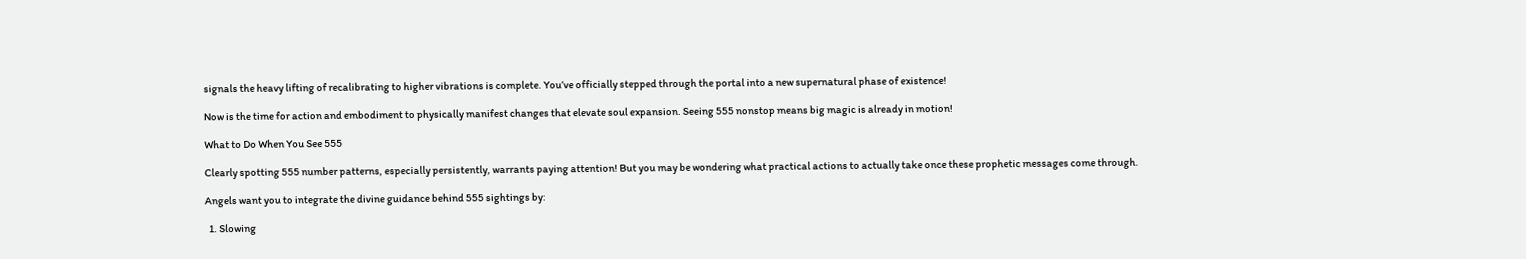signals the heavy lifting of recalibrating to higher vibrations is complete. You’ve officially stepped through the portal into a new supernatural phase of existence!

Now is the time for action and embodiment to physically manifest changes that elevate soul expansion. Seeing 555 nonstop means big magic is already in motion!

What to Do When You See 555

Clearly spotting 555 number patterns, especially persistently, warrants paying attention! But you may be wondering what practical actions to actually take once these prophetic messages come through.

Angels want you to integrate the divine guidance behind 555 sightings by:

  1. Slowing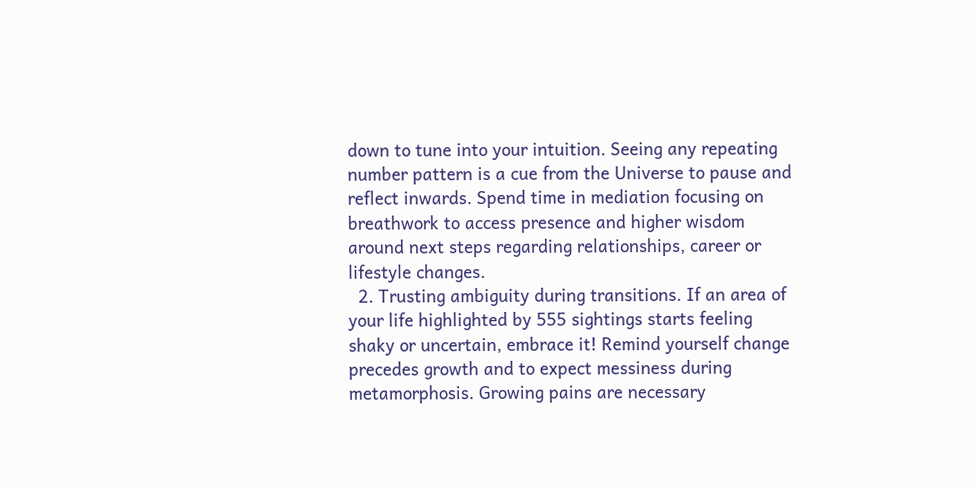down to tune into your intuition. Seeing any repeating number pattern is a cue from the Universe to pause and reflect inwards. Spend time in mediation focusing on breathwork to access presence and higher wisdom around next steps regarding relationships, career or lifestyle changes.
  2. Trusting ambiguity during transitions. If an area of your life highlighted by 555 sightings starts feeling shaky or uncertain, embrace it! Remind yourself change precedes growth and to expect messiness during metamorphosis. Growing pains are necessary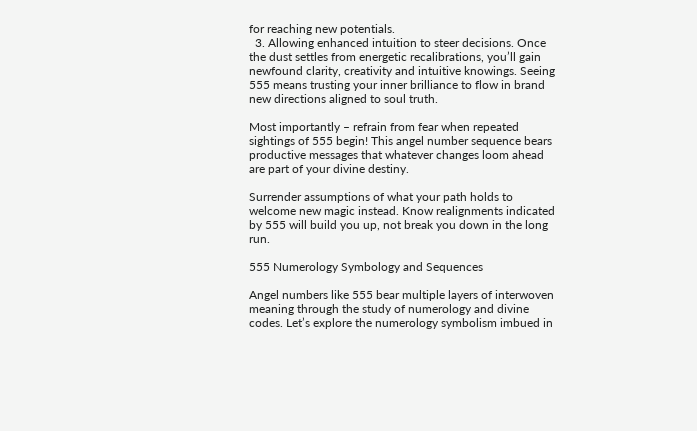for reaching new potentials.
  3. Allowing enhanced intuition to steer decisions. Once the dust settles from energetic recalibrations, you’ll gain newfound clarity, creativity and intuitive knowings. Seeing 555 means trusting your inner brilliance to flow in brand new directions aligned to soul truth.

Most importantly – refrain from fear when repeated sightings of 555 begin! This angel number sequence bears productive messages that whatever changes loom ahead are part of your divine destiny.

Surrender assumptions of what your path holds to welcome new magic instead. Know realignments indicated by 555 will build you up, not break you down in the long run.

555 Numerology Symbology and Sequences

Angel numbers like 555 bear multiple layers of interwoven meaning through the study of numerology and divine codes. Let’s explore the numerology symbolism imbued in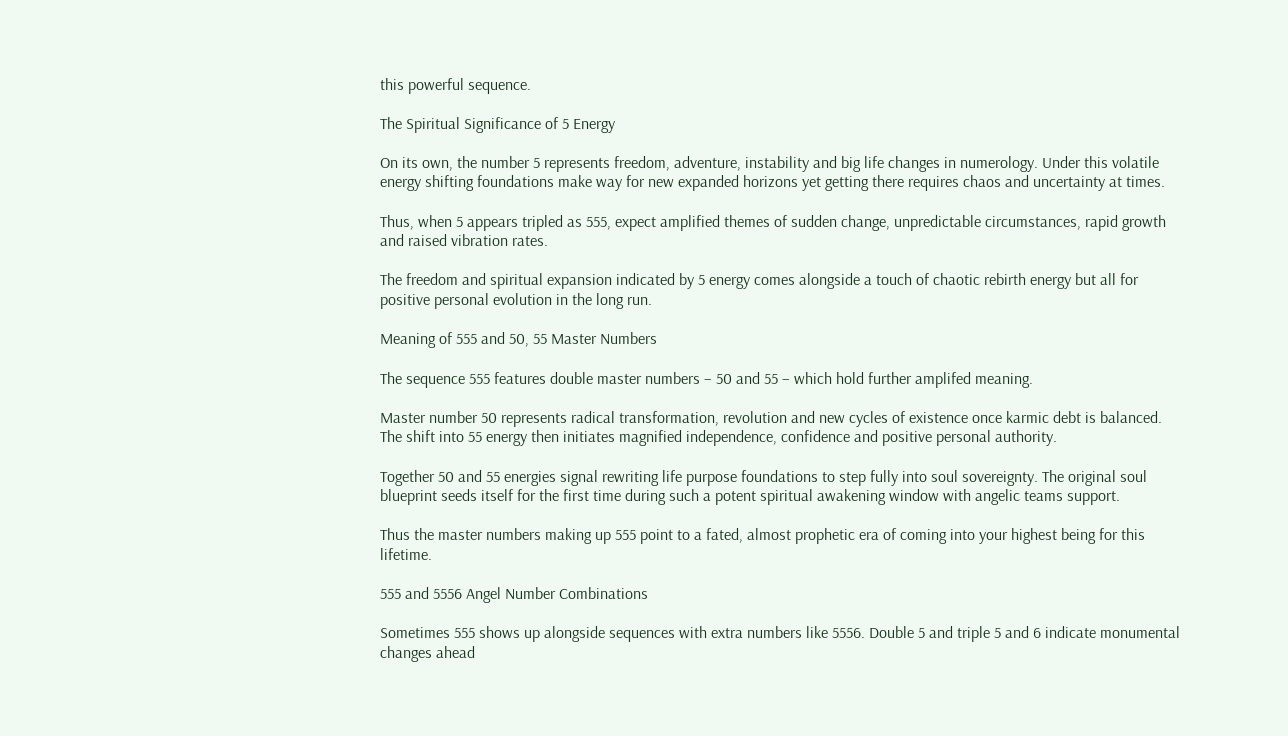this powerful sequence.

The Spiritual Significance of 5 Energy

On its own, the number 5 represents freedom, adventure, instability and big life changes in numerology. Under this volatile energy shifting foundations make way for new expanded horizons yet getting there requires chaos and uncertainty at times.

Thus, when 5 appears tripled as 555, expect amplified themes of sudden change, unpredictable circumstances, rapid growth and raised vibration rates.

The freedom and spiritual expansion indicated by 5 energy comes alongside a touch of chaotic rebirth energy but all for positive personal evolution in the long run.

Meaning of 555 and 50, 55 Master Numbers

The sequence 555 features double master numbers – 50 and 55 – which hold further amplifed meaning.

Master number 50 represents radical transformation, revolution and new cycles of existence once karmic debt is balanced. The shift into 55 energy then initiates magnified independence, confidence and positive personal authority.

Together 50 and 55 energies signal rewriting life purpose foundations to step fully into soul sovereignty. The original soul blueprint seeds itself for the first time during such a potent spiritual awakening window with angelic teams support.

Thus the master numbers making up 555 point to a fated, almost prophetic era of coming into your highest being for this lifetime.

555 and 5556 Angel Number Combinations

Sometimes 555 shows up alongside sequences with extra numbers like 5556. Double 5 and triple 5 and 6 indicate monumental changes ahead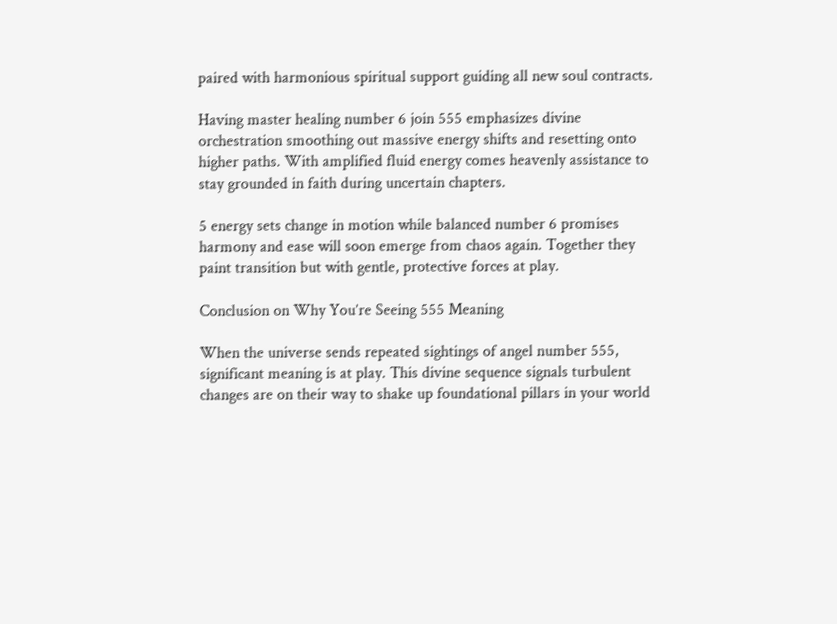paired with harmonious spiritual support guiding all new soul contracts.

Having master healing number 6 join 555 emphasizes divine orchestration smoothing out massive energy shifts and resetting onto higher paths. With amplified fluid energy comes heavenly assistance to stay grounded in faith during uncertain chapters.

5 energy sets change in motion while balanced number 6 promises harmony and ease will soon emerge from chaos again. Together they paint transition but with gentle, protective forces at play.

Conclusion on Why You’re Seeing 555 Meaning

When the universe sends repeated sightings of angel number 555, significant meaning is at play. This divine sequence signals turbulent changes are on their way to shake up foundational pillars in your world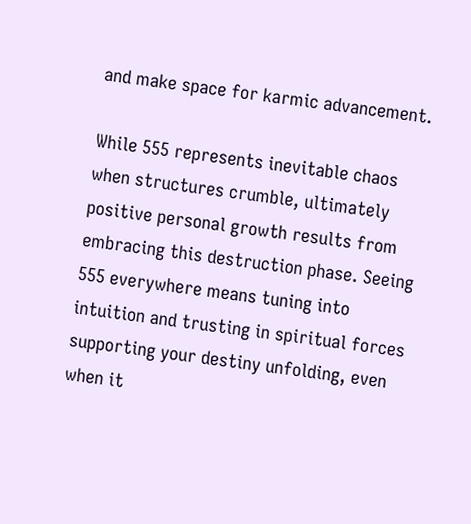and make space for karmic advancement.

While 555 represents inevitable chaos when structures crumble, ultimately positive personal growth results from embracing this destruction phase. Seeing 555 everywhere means tuning into intuition and trusting in spiritual forces supporting your destiny unfolding, even when it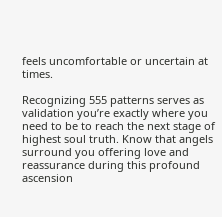feels uncomfortable or uncertain at times.

Recognizing 555 patterns serves as validation you’re exactly where you need to be to reach the next stage of highest soul truth. Know that angels surround you offering love and reassurance during this profound ascension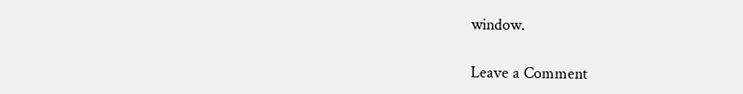window.

Leave a Comment